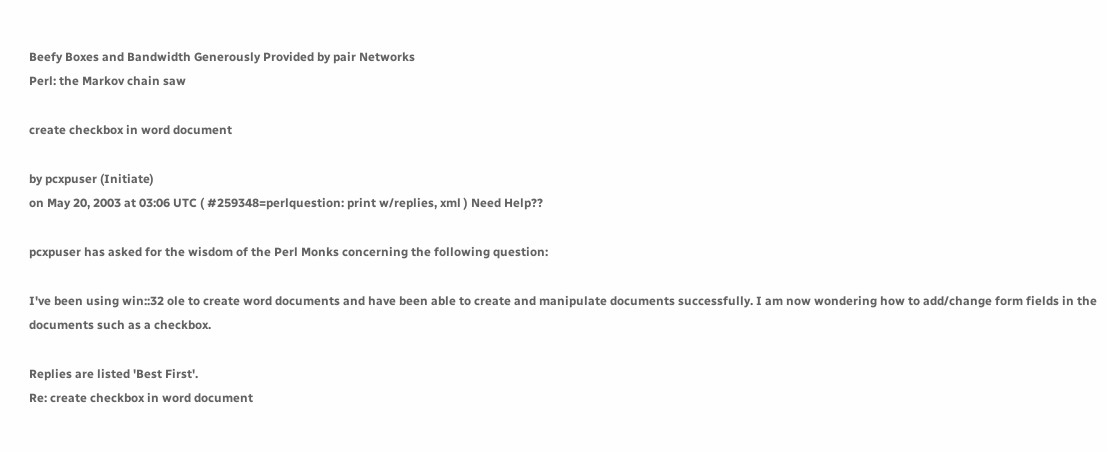Beefy Boxes and Bandwidth Generously Provided by pair Networks
Perl: the Markov chain saw

create checkbox in word document

by pcxpuser (Initiate)
on May 20, 2003 at 03:06 UTC ( #259348=perlquestion: print w/replies, xml ) Need Help??

pcxpuser has asked for the wisdom of the Perl Monks concerning the following question:

I've been using win::32 ole to create word documents and have been able to create and manipulate documents successfully. I am now wondering how to add/change form fields in the documents such as a checkbox.

Replies are listed 'Best First'.
Re: create checkbox in word document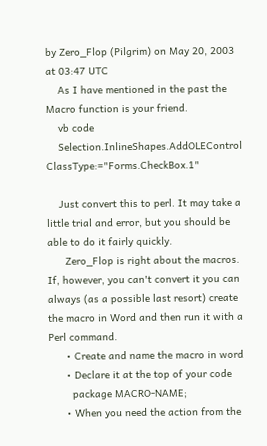by Zero_Flop (Pilgrim) on May 20, 2003 at 03:47 UTC
    As I have mentioned in the past the Macro function is your friend.
    vb code
    Selection.InlineShapes.AddOLEControl ClassType:="Forms.CheckBox.1"

    Just convert this to perl. It may take a little trial and error, but you should be able to do it fairly quickly.
      Zero_Flop is right about the macros. If, however, you can't convert it you can always (as a possible last resort) create the macro in Word and then run it with a Perl command.
      • Create and name the macro in word
      • Declare it at the top of your code
        package MACRO-NAME;
      • When you need the action from the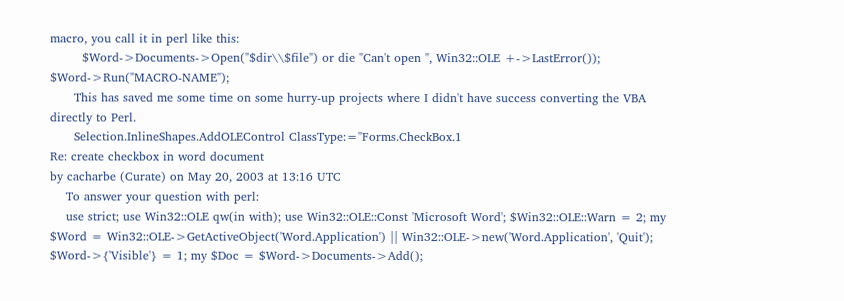macro, you call it in perl like this:
        $Word->Documents->Open("$dir\\$file") or die "Can't open ", Win32::OLE +->LastError()); $Word->Run("MACRO-NAME");
      This has saved me some time on some hurry-up projects where I didn't have success converting the VBA directly to Perl.
      Selection.InlineShapes.AddOLEControl ClassType:="Forms.CheckBox.1
Re: create checkbox in word document
by cacharbe (Curate) on May 20, 2003 at 13:16 UTC
    To answer your question with perl:
    use strict; use Win32::OLE qw(in with); use Win32::OLE::Const 'Microsoft Word'; $Win32::OLE::Warn = 2; my $Word = Win32::OLE->GetActiveObject('Word.Application') || Win32::OLE->new('Word.Application', 'Quit'); $Word->{'Visible'} = 1; my $Doc = $Word->Documents->Add();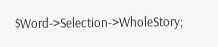$Word->Selection->WholeStory;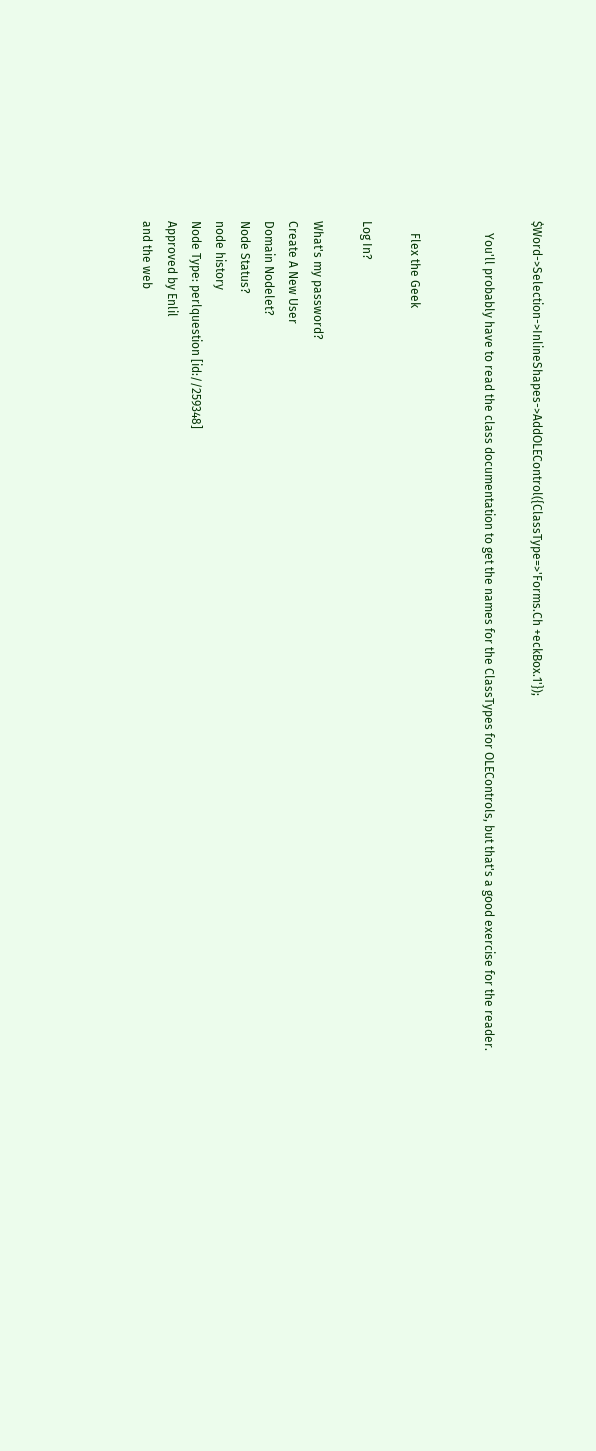$Word->Selection->InlineShapes->AddOLEControl({ClassType=>'Forms.Ch +eckBox.1'});

    You'll probably have to read the class documentation to get the names for the ClassTypes for OLEControls, but that's a good exercise for the reader.


    Flex the Geek

Log In?

What's my password?
Create A New User
Domain Nodelet?
Node Status?
node history
Node Type: perlquestion [id://259348]
Approved by Enlil
and the web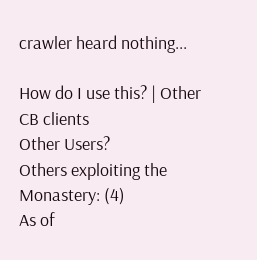crawler heard nothing...

How do I use this? | Other CB clients
Other Users?
Others exploiting the Monastery: (4)
As of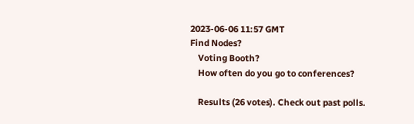2023-06-06 11:57 GMT
Find Nodes?
    Voting Booth?
    How often do you go to conferences?

    Results (26 votes). Check out past polls.